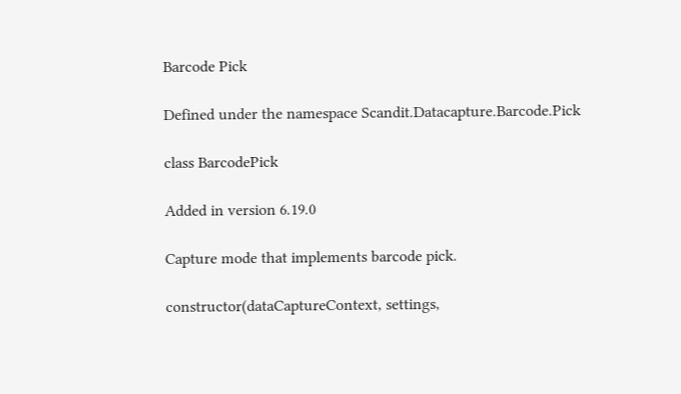Barcode Pick

Defined under the namespace Scandit.Datacapture.Barcode.Pick

class BarcodePick

Added in version 6.19.0

Capture mode that implements barcode pick.

constructor(dataCaptureContext, settings,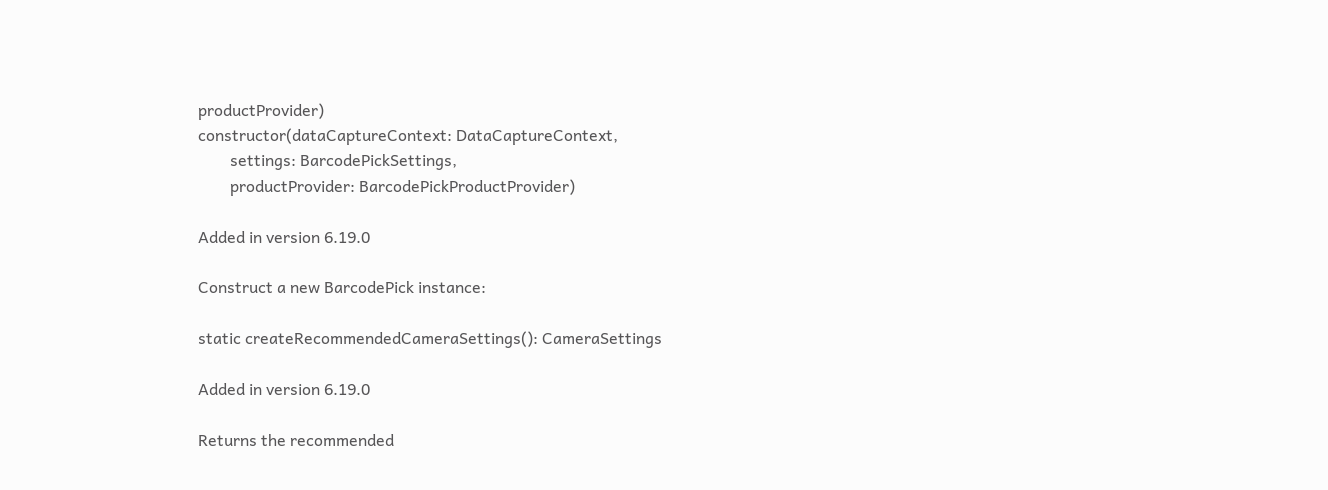productProvider)
constructor(dataCaptureContext: DataCaptureContext,
        settings: BarcodePickSettings,
        productProvider: BarcodePickProductProvider)

Added in version 6.19.0

Construct a new BarcodePick instance:

static createRecommendedCameraSettings(): CameraSettings

Added in version 6.19.0

Returns the recommended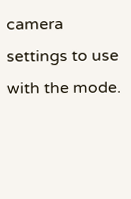camera settings to use with the mode.